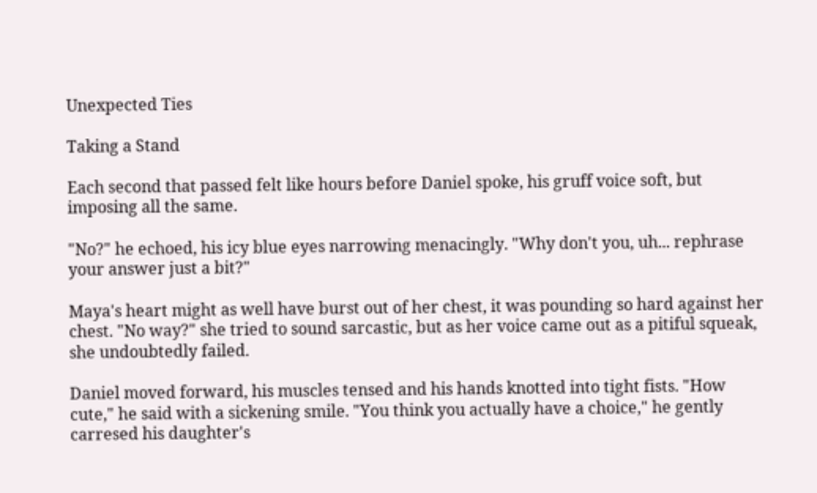Unexpected Ties

Taking a Stand

Each second that passed felt like hours before Daniel spoke, his gruff voice soft, but imposing all the same.

"No?" he echoed, his icy blue eyes narrowing menacingly. "Why don't you, uh... rephrase your answer just a bit?"

Maya's heart might as well have burst out of her chest, it was pounding so hard against her chest. "No way?" she tried to sound sarcastic, but as her voice came out as a pitiful squeak, she undoubtedly failed.

Daniel moved forward, his muscles tensed and his hands knotted into tight fists. "How cute," he said with a sickening smile. "You think you actually have a choice," he gently carresed his daughter's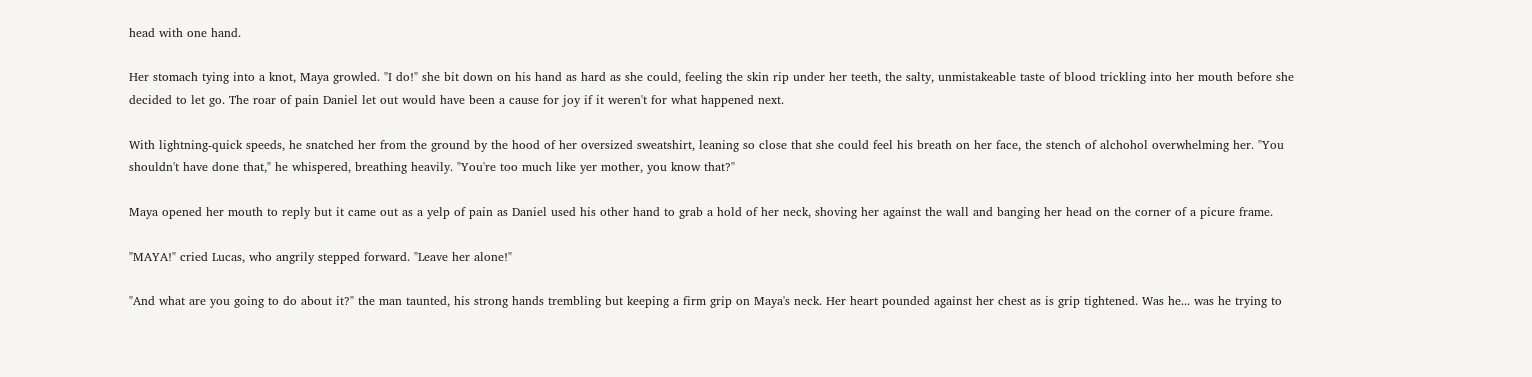head with one hand.

Her stomach tying into a knot, Maya growled. "I do!" she bit down on his hand as hard as she could, feeling the skin rip under her teeth, the salty, unmistakeable taste of blood trickling into her mouth before she decided to let go. The roar of pain Daniel let out would have been a cause for joy if it weren't for what happened next.

With lightning-quick speeds, he snatched her from the ground by the hood of her oversized sweatshirt, leaning so close that she could feel his breath on her face, the stench of alchohol overwhelming her. "You shouldn't have done that," he whispered, breathing heavily. "You're too much like yer mother, you know that?"

Maya opened her mouth to reply but it came out as a yelp of pain as Daniel used his other hand to grab a hold of her neck, shoving her against the wall and banging her head on the corner of a picure frame.

"MAYA!" cried Lucas, who angrily stepped forward. "Leave her alone!"

"And what are you going to do about it?" the man taunted, his strong hands trembling but keeping a firm grip on Maya's neck. Her heart pounded against her chest as is grip tightened. Was he... was he trying to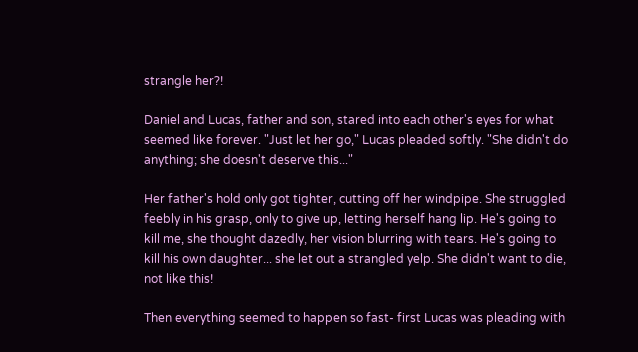strangle her?!

Daniel and Lucas, father and son, stared into each other's eyes for what seemed like forever. "Just let her go," Lucas pleaded softly. "She didn't do anything; she doesn't deserve this..."

Her father's hold only got tighter, cutting off her windpipe. She struggled feebly in his grasp, only to give up, letting herself hang lip. He's going to kill me, she thought dazedly, her vision blurring with tears. He's going to kill his own daughter... she let out a strangled yelp. She didn't want to die, not like this!

Then everything seemed to happen so fast- first Lucas was pleading with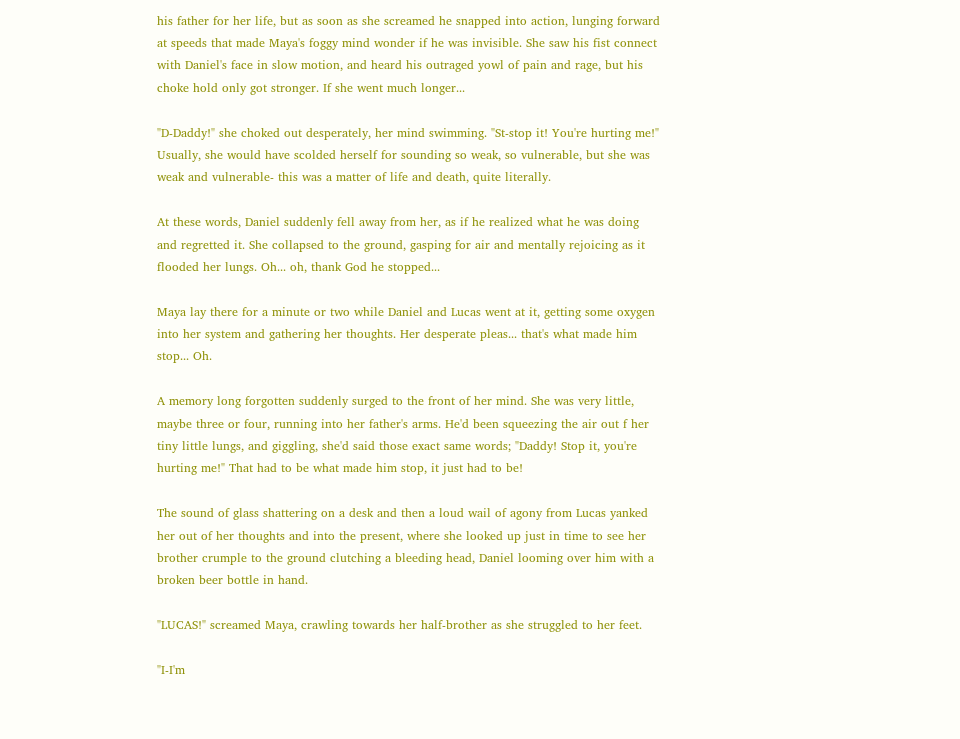his father for her life, but as soon as she screamed he snapped into action, lunging forward at speeds that made Maya's foggy mind wonder if he was invisible. She saw his fist connect with Daniel's face in slow motion, and heard his outraged yowl of pain and rage, but his choke hold only got stronger. If she went much longer...

"D-Daddy!" she choked out desperately, her mind swimming. "St-stop it! You're hurting me!" Usually, she would have scolded herself for sounding so weak, so vulnerable, but she was weak and vulnerable- this was a matter of life and death, quite literally.

At these words, Daniel suddenly fell away from her, as if he realized what he was doing and regretted it. She collapsed to the ground, gasping for air and mentally rejoicing as it flooded her lungs. Oh... oh, thank God he stopped...

Maya lay there for a minute or two while Daniel and Lucas went at it, getting some oxygen into her system and gathering her thoughts. Her desperate pleas... that's what made him stop... Oh.

A memory long forgotten suddenly surged to the front of her mind. She was very little, maybe three or four, running into her father's arms. He'd been squeezing the air out f her tiny little lungs, and giggling, she'd said those exact same words; "Daddy! Stop it, you're hurting me!" That had to be what made him stop, it just had to be!

The sound of glass shattering on a desk and then a loud wail of agony from Lucas yanked her out of her thoughts and into the present, where she looked up just in time to see her brother crumple to the ground clutching a bleeding head, Daniel looming over him with a broken beer bottle in hand.

"LUCAS!" screamed Maya, crawling towards her half-brother as she struggled to her feet.

"I-I'm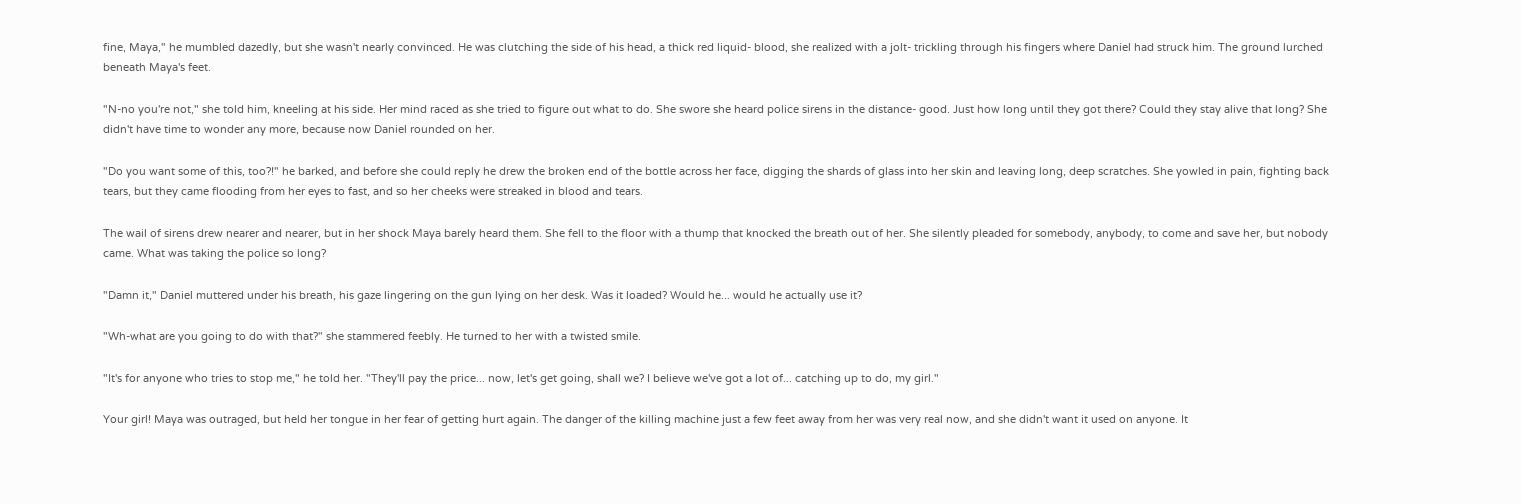fine, Maya," he mumbled dazedly, but she wasn't nearly convinced. He was clutching the side of his head, a thick red liquid- blood, she realized with a jolt- trickling through his fingers where Daniel had struck him. The ground lurched beneath Maya's feet.

"N-no you're not," she told him, kneeling at his side. Her mind raced as she tried to figure out what to do. She swore she heard police sirens in the distance- good. Just how long until they got there? Could they stay alive that long? She didn't have time to wonder any more, because now Daniel rounded on her.

"Do you want some of this, too?!" he barked, and before she could reply he drew the broken end of the bottle across her face, digging the shards of glass into her skin and leaving long, deep scratches. She yowled in pain, fighting back tears, but they came flooding from her eyes to fast, and so her cheeks were streaked in blood and tears.

The wail of sirens drew nearer and nearer, but in her shock Maya barely heard them. She fell to the floor with a thump that knocked the breath out of her. She silently pleaded for somebody, anybody, to come and save her, but nobody came. What was taking the police so long?

"Damn it," Daniel muttered under his breath, his gaze lingering on the gun lying on her desk. Was it loaded? Would he... would he actually use it?

"Wh-what are you going to do with that?" she stammered feebly. He turned to her with a twisted smile.

"It's for anyone who tries to stop me," he told her. "They'll pay the price... now, let's get going, shall we? I believe we've got a lot of... catching up to do, my girl."

Your girl! Maya was outraged, but held her tongue in her fear of getting hurt again. The danger of the killing machine just a few feet away from her was very real now, and she didn't want it used on anyone. It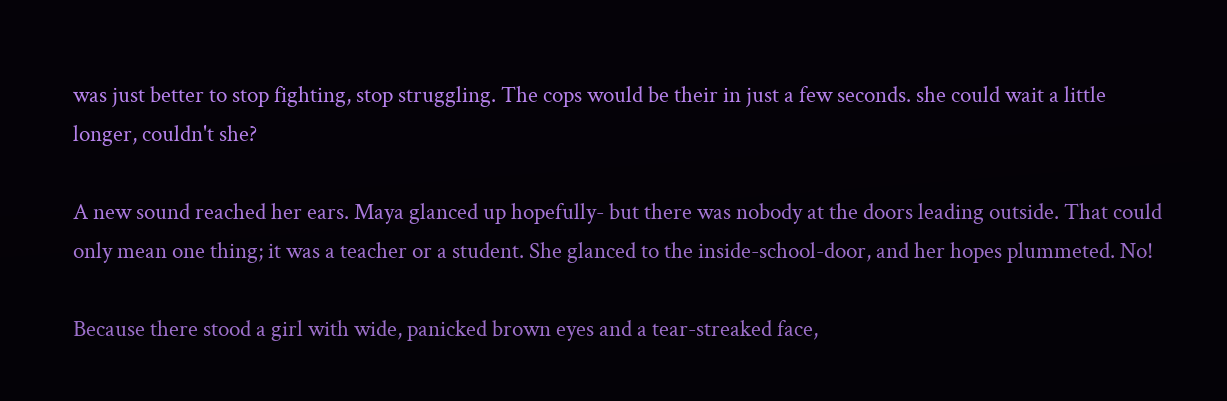was just better to stop fighting, stop struggling. The cops would be their in just a few seconds. she could wait a little longer, couldn't she?

A new sound reached her ears. Maya glanced up hopefully- but there was nobody at the doors leading outside. That could only mean one thing; it was a teacher or a student. She glanced to the inside-school-door, and her hopes plummeted. No!

Because there stood a girl with wide, panicked brown eyes and a tear-streaked face,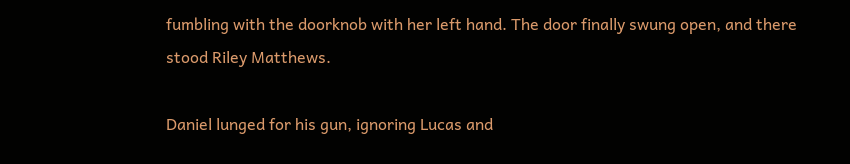fumbling with the doorknob with her left hand. The door finally swung open, and there stood Riley Matthews.

Daniel lunged for his gun, ignoring Lucas and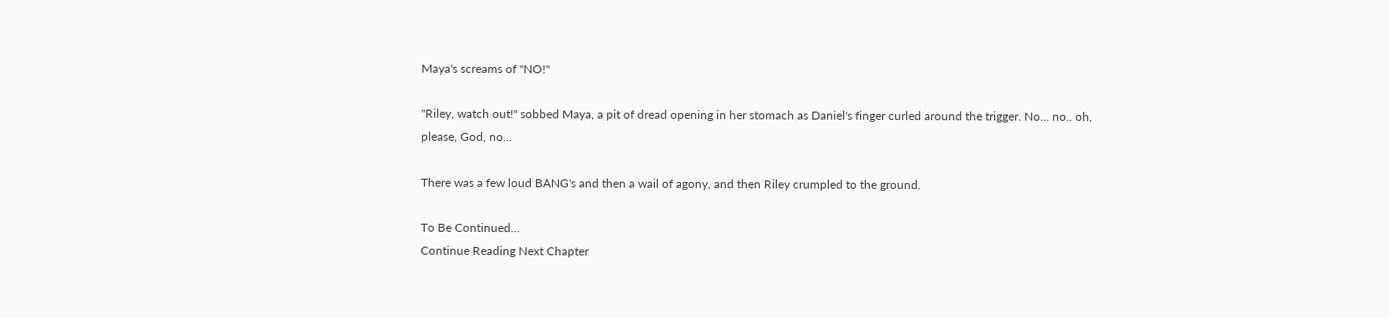Maya's screams of "NO!"

"Riley, watch out!" sobbed Maya, a pit of dread opening in her stomach as Daniel's finger curled around the trigger. No... no.. oh, please, God, no...

There was a few loud BANG's and then a wail of agony, and then Riley crumpled to the ground.

To Be Continued...
Continue Reading Next Chapter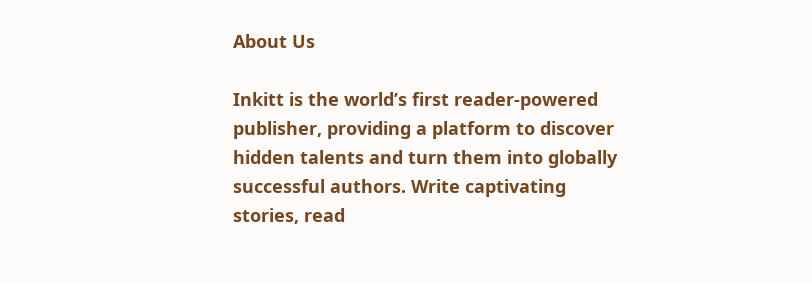About Us

Inkitt is the world’s first reader-powered publisher, providing a platform to discover hidden talents and turn them into globally successful authors. Write captivating stories, read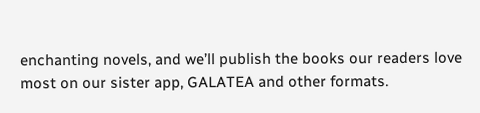enchanting novels, and we’ll publish the books our readers love most on our sister app, GALATEA and other formats.